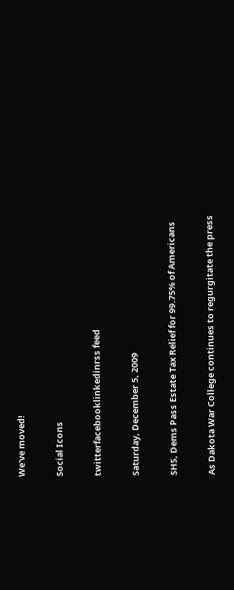We've moved!

Social Icons

twitterfacebooklinkedinrss feed

Saturday, December 5, 2009

SHS, Dems Pass Estate Tax Relief for 99.75% of Americans

As Dakota War College continues to regurgitate the press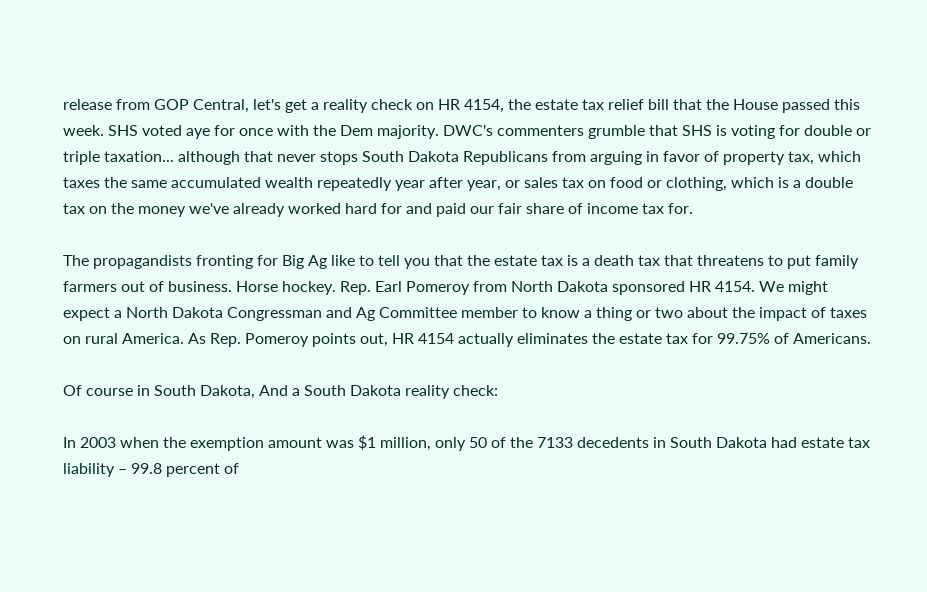release from GOP Central, let's get a reality check on HR 4154, the estate tax relief bill that the House passed this week. SHS voted aye for once with the Dem majority. DWC's commenters grumble that SHS is voting for double or triple taxation... although that never stops South Dakota Republicans from arguing in favor of property tax, which taxes the same accumulated wealth repeatedly year after year, or sales tax on food or clothing, which is a double tax on the money we've already worked hard for and paid our fair share of income tax for.

The propagandists fronting for Big Ag like to tell you that the estate tax is a death tax that threatens to put family farmers out of business. Horse hockey. Rep. Earl Pomeroy from North Dakota sponsored HR 4154. We might expect a North Dakota Congressman and Ag Committee member to know a thing or two about the impact of taxes on rural America. As Rep. Pomeroy points out, HR 4154 actually eliminates the estate tax for 99.75% of Americans.

Of course in South Dakota, And a South Dakota reality check:

In 2003 when the exemption amount was $1 million, only 50 of the 7133 decedents in South Dakota had estate tax liability – 99.8 percent of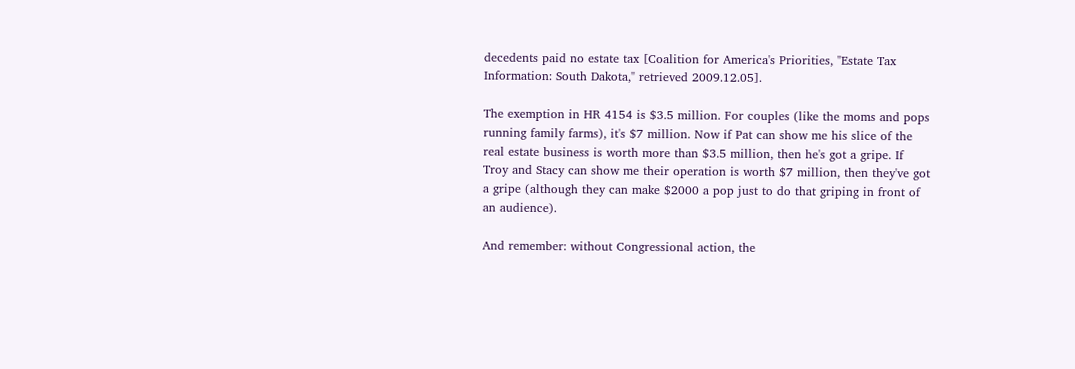decedents paid no estate tax [Coalition for America's Priorities, "Estate Tax Information: South Dakota," retrieved 2009.12.05].

The exemption in HR 4154 is $3.5 million. For couples (like the moms and pops running family farms), it's $7 million. Now if Pat can show me his slice of the real estate business is worth more than $3.5 million, then he's got a gripe. If Troy and Stacy can show me their operation is worth $7 million, then they've got a gripe (although they can make $2000 a pop just to do that griping in front of an audience).

And remember: without Congressional action, the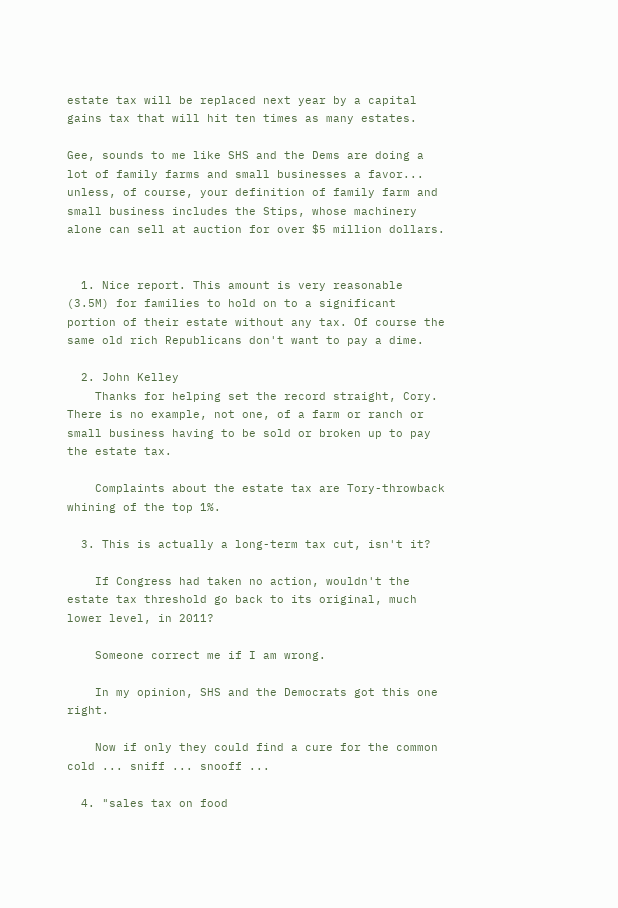estate tax will be replaced next year by a capital gains tax that will hit ten times as many estates.

Gee, sounds to me like SHS and the Dems are doing a lot of family farms and small businesses a favor... unless, of course, your definition of family farm and small business includes the Stips, whose machinery alone can sell at auction for over $5 million dollars.


  1. Nice report. This amount is very reasonable (3.5M) for families to hold on to a significant portion of their estate without any tax. Of course the same old rich Republicans don't want to pay a dime.

  2. John Kelley
    Thanks for helping set the record straight, Cory. There is no example, not one, of a farm or ranch or small business having to be sold or broken up to pay the estate tax.

    Complaints about the estate tax are Tory-throwback whining of the top 1%.

  3. This is actually a long-term tax cut, isn't it?

    If Congress had taken no action, wouldn't the estate tax threshold go back to its original, much lower level, in 2011?

    Someone correct me if I am wrong.

    In my opinion, SHS and the Democrats got this one right.

    Now if only they could find a cure for the common cold ... sniff ... snooff ...

  4. "sales tax on food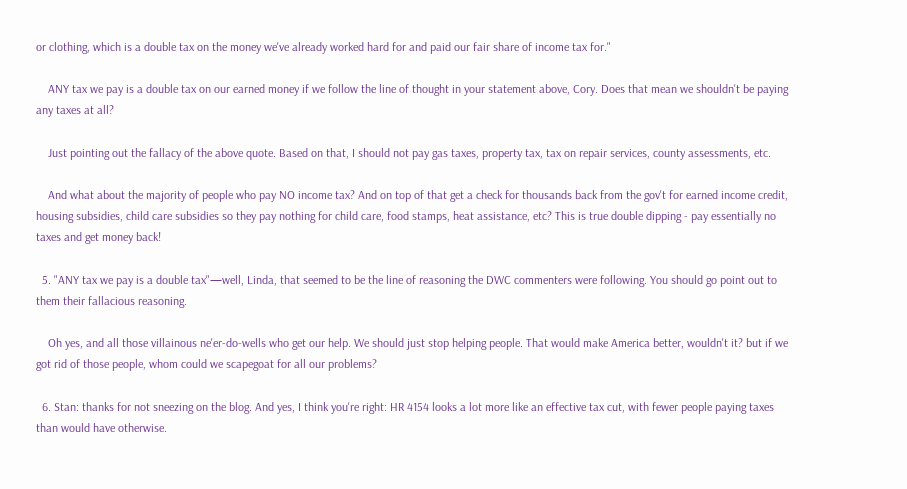or clothing, which is a double tax on the money we've already worked hard for and paid our fair share of income tax for."

    ANY tax we pay is a double tax on our earned money if we follow the line of thought in your statement above, Cory. Does that mean we shouldn't be paying any taxes at all?

    Just pointing out the fallacy of the above quote. Based on that, I should not pay gas taxes, property tax, tax on repair services, county assessments, etc.

    And what about the majority of people who pay NO income tax? And on top of that get a check for thousands back from the gov't for earned income credit, housing subsidies, child care subsidies so they pay nothing for child care, food stamps, heat assistance, etc? This is true double dipping - pay essentially no taxes and get money back!

  5. "ANY tax we pay is a double tax"—well, Linda, that seemed to be the line of reasoning the DWC commenters were following. You should go point out to them their fallacious reasoning.

    Oh yes, and all those villainous ne'er-do-wells who get our help. We should just stop helping people. That would make America better, wouldn't it? but if we got rid of those people, whom could we scapegoat for all our problems?

  6. Stan: thanks for not sneezing on the blog. And yes, I think you're right: HR 4154 looks a lot more like an effective tax cut, with fewer people paying taxes than would have otherwise.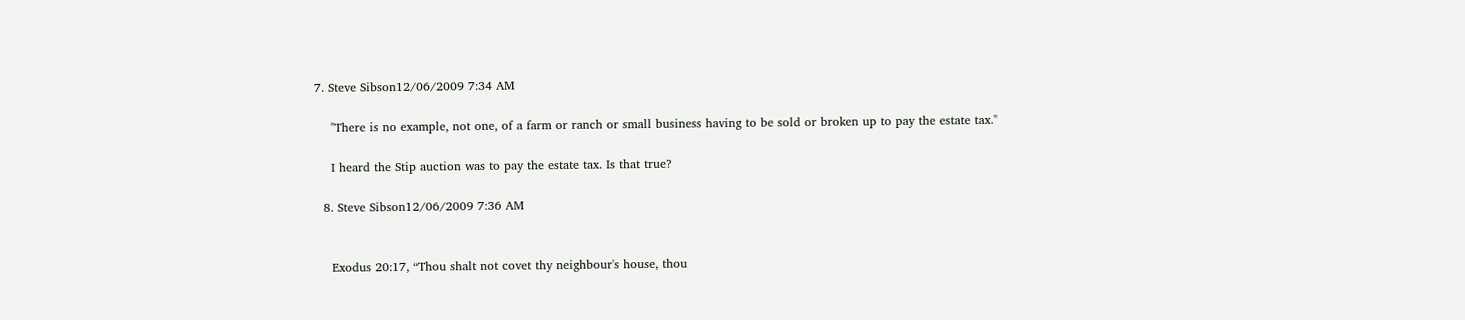7. Steve Sibson12/06/2009 7:34 AM

    "There is no example, not one, of a farm or ranch or small business having to be sold or broken up to pay the estate tax."

    I heard the Stip auction was to pay the estate tax. Is that true?

  8. Steve Sibson12/06/2009 7:36 AM


    Exodus 20:17, “Thou shalt not covet thy neighbour's house, thou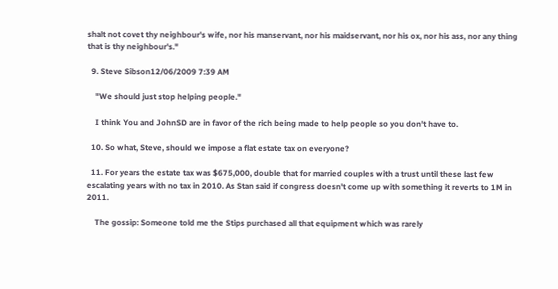shalt not covet thy neighbour's wife, nor his manservant, nor his maidservant, nor his ox, nor his ass, nor any thing that is thy neighbour's."

  9. Steve Sibson12/06/2009 7:39 AM

    "We should just stop helping people."

    I think You and JohnSD are in favor of the rich being made to help people so you don't have to.

  10. So what, Steve, should we impose a flat estate tax on everyone?

  11. For years the estate tax was $675,000, double that for married couples with a trust until these last few escalating years with no tax in 2010. As Stan said if congress doesn't come up with something it reverts to 1M in 2011.

    The gossip: Someone told me the Stips purchased all that equipment which was rarely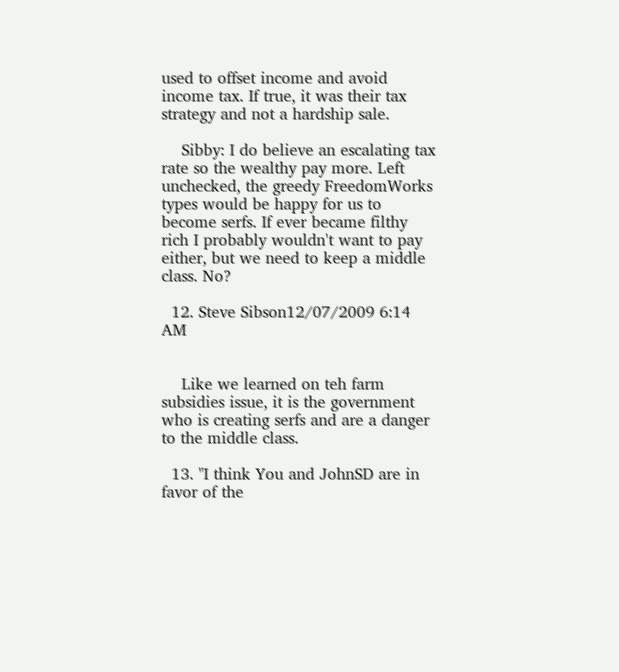used to offset income and avoid income tax. If true, it was their tax strategy and not a hardship sale.

    Sibby: I do believe an escalating tax rate so the wealthy pay more. Left unchecked, the greedy FreedomWorks types would be happy for us to become serfs. If ever became filthy rich I probably wouldn't want to pay either, but we need to keep a middle class. No?

  12. Steve Sibson12/07/2009 6:14 AM


    Like we learned on teh farm subsidies issue, it is the government who is creating serfs and are a danger to the middle class.

  13. "I think You and JohnSD are in favor of the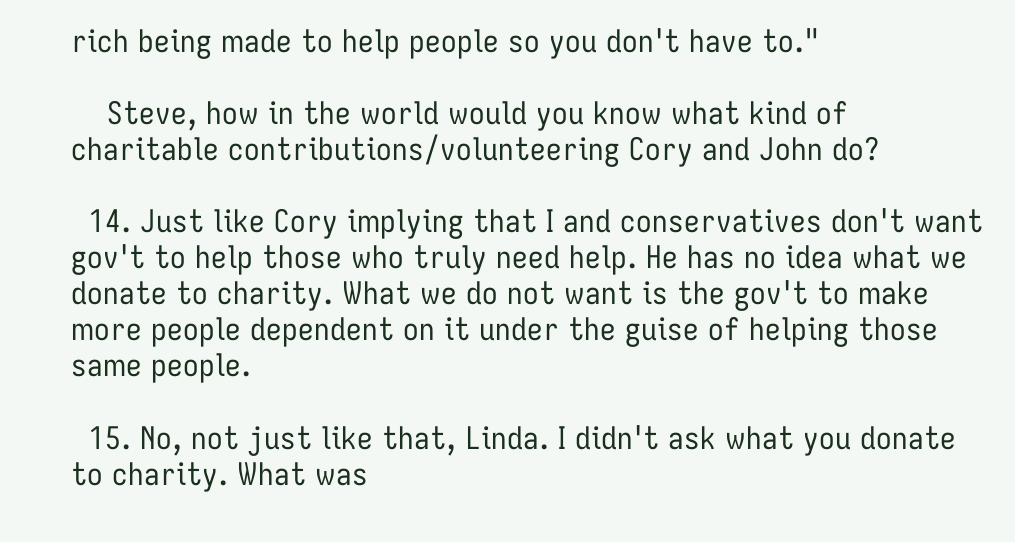rich being made to help people so you don't have to."

    Steve, how in the world would you know what kind of charitable contributions/volunteering Cory and John do?

  14. Just like Cory implying that I and conservatives don't want gov't to help those who truly need help. He has no idea what we donate to charity. What we do not want is the gov't to make more people dependent on it under the guise of helping those same people.

  15. No, not just like that, Linda. I didn't ask what you donate to charity. What was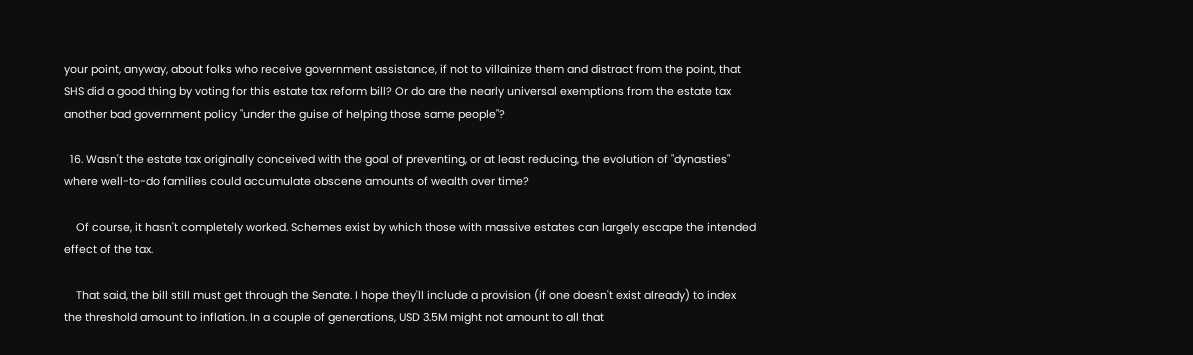your point, anyway, about folks who receive government assistance, if not to villainize them and distract from the point, that SHS did a good thing by voting for this estate tax reform bill? Or do are the nearly universal exemptions from the estate tax another bad government policy "under the guise of helping those same people"?

  16. Wasn't the estate tax originally conceived with the goal of preventing, or at least reducing, the evolution of "dynasties" where well-to-do families could accumulate obscene amounts of wealth over time?

    Of course, it hasn't completely worked. Schemes exist by which those with massive estates can largely escape the intended effect of the tax.

    That said, the bill still must get through the Senate. I hope they'll include a provision (if one doesn't exist already) to index the threshold amount to inflation. In a couple of generations, USD 3.5M might not amount to all that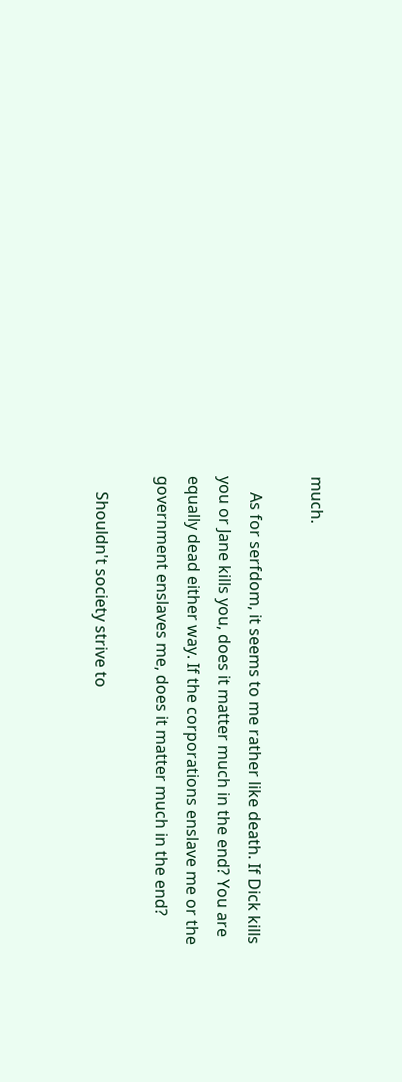much.

    As for serfdom, it seems to me rather like death. If Dick kills you or Jane kills you, does it matter much in the end? You are equally dead either way. If the corporations enslave me or the government enslaves me, does it matter much in the end?

    Shouldn't society strive to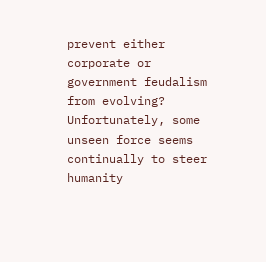prevent either corporate or government feudalism from evolving? Unfortunately, some unseen force seems continually to steer humanity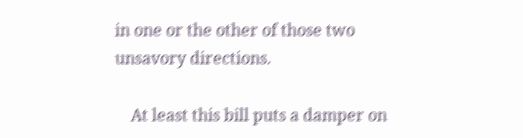in one or the other of those two unsavory directions.

    At least this bill puts a damper on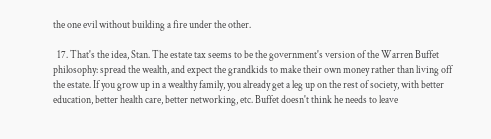the one evil without building a fire under the other.

  17. That's the idea, Stan. The estate tax seems to be the government's version of the Warren Buffet philosophy: spread the wealth, and expect the grandkids to make their own money rather than living off the estate. If you grow up in a wealthy family, you already get a leg up on the rest of society, with better education, better health care, better networking, etc. Buffet doesn't think he needs to leave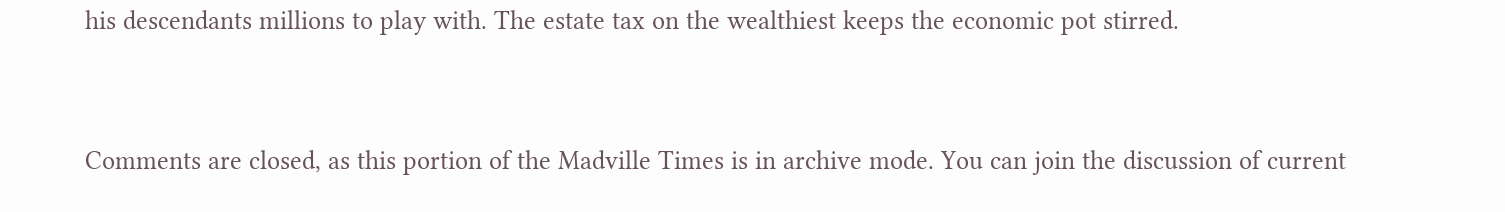his descendants millions to play with. The estate tax on the wealthiest keeps the economic pot stirred.


Comments are closed, as this portion of the Madville Times is in archive mode. You can join the discussion of current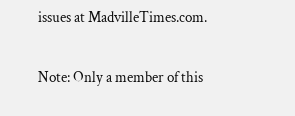issues at MadvilleTimes.com.

Note: Only a member of this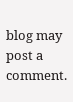blog may post a comment.